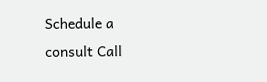Schedule a consult Call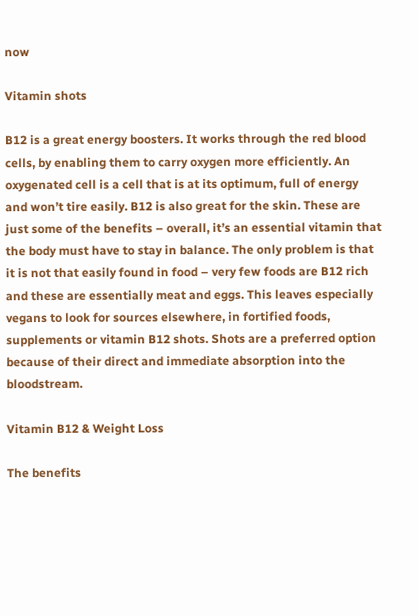now

Vitamin shots

B12 is a great energy boosters. It works through the red blood cells, by enabling them to carry oxygen more efficiently. An oxygenated cell is a cell that is at its optimum, full of energy and won’t tire easily. B12 is also great for the skin. These are just some of the benefits – overall, it’s an essential vitamin that the body must have to stay in balance. The only problem is that it is not that easily found in food – very few foods are B12 rich and these are essentially meat and eggs. This leaves especially vegans to look for sources elsewhere, in fortified foods, supplements or vitamin B12 shots. Shots are a preferred option because of their direct and immediate absorption into the bloodstream.

Vitamin B12 & Weight Loss

The benefits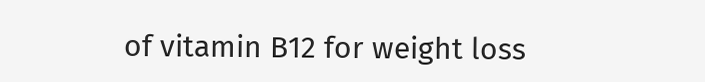of vitamin B12 for weight loss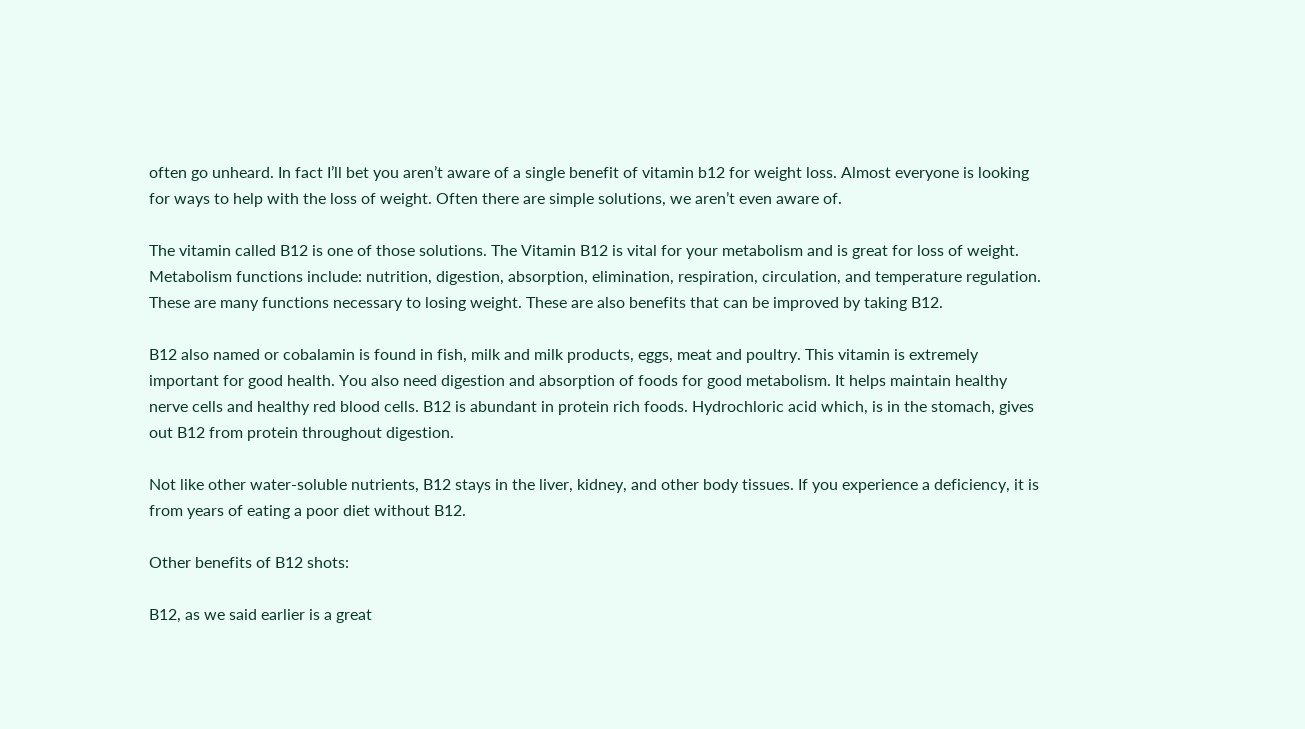often go unheard. In fact I’ll bet you aren’t aware of a single benefit of vitamin b12 for weight loss. Almost everyone is looking for ways to help with the loss of weight. Often there are simple solutions, we aren’t even aware of.

The vitamin called B12 is one of those solutions. The Vitamin B12 is vital for your metabolism and is great for loss of weight. Metabolism functions include: nutrition, digestion, absorption, elimination, respiration, circulation, and temperature regulation. These are many functions necessary to losing weight. These are also benefits that can be improved by taking B12.

B12 also named or cobalamin is found in fish, milk and milk products, eggs, meat and poultry. This vitamin is extremely important for good health. You also need digestion and absorption of foods for good metabolism. It helps maintain healthy nerve cells and healthy red blood cells. B12 is abundant in protein rich foods. Hydrochloric acid which, is in the stomach, gives out B12 from protein throughout digestion.

Not like other water-soluble nutrients, B12 stays in the liver, kidney, and other body tissues. If you experience a deficiency, it is from years of eating a poor diet without B12.

Other benefits of B12 shots:

B12, as we said earlier is a great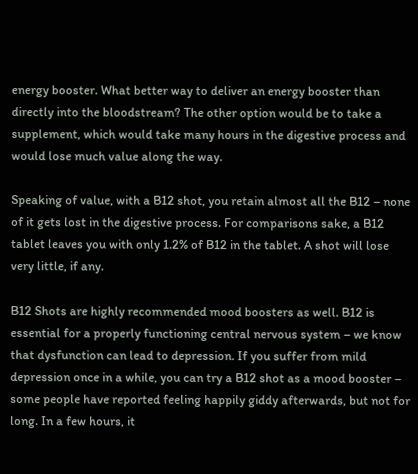energy booster. What better way to deliver an energy booster than directly into the bloodstream? The other option would be to take a supplement, which would take many hours in the digestive process and would lose much value along the way.

Speaking of value, with a B12 shot, you retain almost all the B12 – none of it gets lost in the digestive process. For comparisons sake, a B12 tablet leaves you with only 1.2% of B12 in the tablet. A shot will lose very little, if any.

B12 Shots are highly recommended mood boosters as well. B12 is essential for a properly functioning central nervous system – we know that dysfunction can lead to depression. If you suffer from mild depression once in a while, you can try a B12 shot as a mood booster – some people have reported feeling happily giddy afterwards, but not for long. In a few hours, it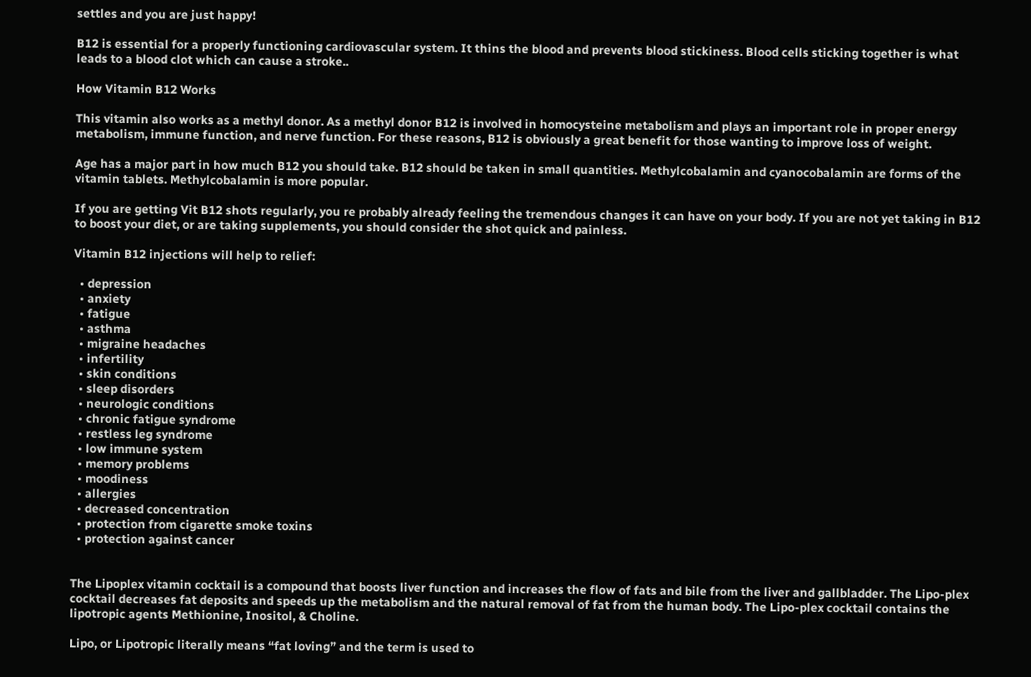settles and you are just happy!

B12 is essential for a properly functioning cardiovascular system. It thins the blood and prevents blood stickiness. Blood cells sticking together is what leads to a blood clot which can cause a stroke..

How Vitamin B12 Works

This vitamin also works as a methyl donor. As a methyl donor B12 is involved in homocysteine metabolism and plays an important role in proper energy metabolism, immune function, and nerve function. For these reasons, B12 is obviously a great benefit for those wanting to improve loss of weight.

Age has a major part in how much B12 you should take. B12 should be taken in small quantities. Methylcobalamin and cyanocobalamin are forms of the vitamin tablets. Methylcobalamin is more popular.

If you are getting Vit B12 shots regularly, you re probably already feeling the tremendous changes it can have on your body. If you are not yet taking in B12 to boost your diet, or are taking supplements, you should consider the shot quick and painless.

Vitamin B12 injections will help to relief:

  • depression
  • anxiety
  • fatigue
  • asthma
  • migraine headaches
  • infertility
  • skin conditions
  • sleep disorders
  • neurologic conditions
  • chronic fatigue syndrome
  • restless leg syndrome
  • low immune system
  • memory problems
  • moodiness
  • allergies
  • decreased concentration
  • protection from cigarette smoke toxins
  • protection against cancer


The Lipoplex vitamin cocktail is a compound that boosts liver function and increases the flow of fats and bile from the liver and gallbladder. The Lipo-plex cocktail decreases fat deposits and speeds up the metabolism and the natural removal of fat from the human body. The Lipo-plex cocktail contains the lipotropic agents Methionine, Inositol, & Choline.

Lipo, or Lipotropic literally means “fat loving” and the term is used to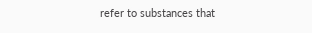refer to substances that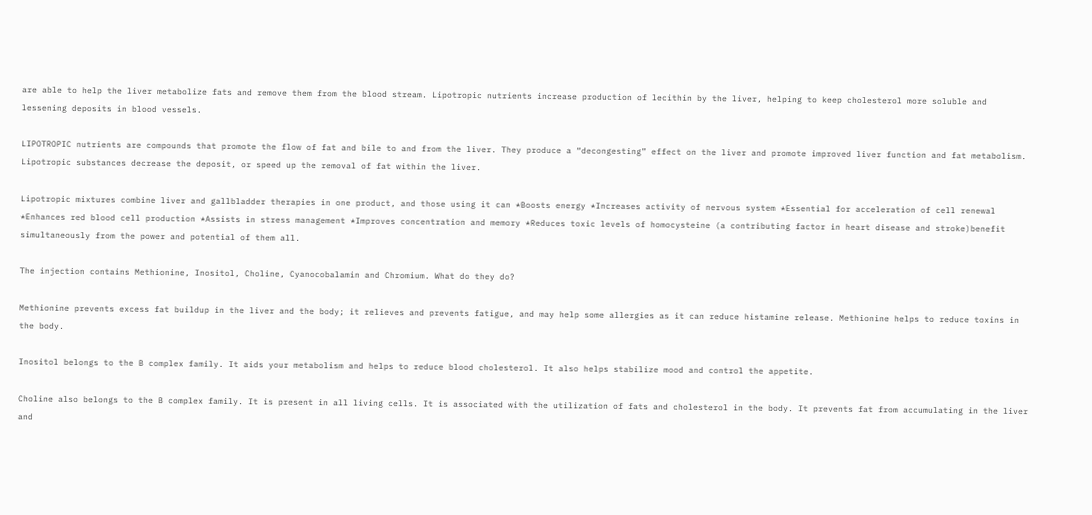are able to help the liver metabolize fats and remove them from the blood stream. Lipotropic nutrients increase production of lecithin by the liver, helping to keep cholesterol more soluble and lessening deposits in blood vessels.

LIPOTROPIC nutrients are compounds that promote the flow of fat and bile to and from the liver. They produce a “decongesting” effect on the liver and promote improved liver function and fat metabolism. Lipotropic substances decrease the deposit, or speed up the removal of fat within the liver.

Lipotropic mixtures combine liver and gallbladder therapies in one product, and those using it can *Boosts energy *Increases activity of nervous system *Essential for acceleration of cell renewal *Enhances red blood cell production *Assists in stress management *Improves concentration and memory *Reduces toxic levels of homocysteine (a contributing factor in heart disease and stroke)benefit simultaneously from the power and potential of them all.

The injection contains Methionine, Inositol, Choline, Cyanocobalamin and Chromium. What do they do?

Methionine prevents excess fat buildup in the liver and the body; it relieves and prevents fatigue, and may help some allergies as it can reduce histamine release. Methionine helps to reduce toxins in the body.

Inositol belongs to the B complex family. It aids your metabolism and helps to reduce blood cholesterol. It also helps stabilize mood and control the appetite.

Choline also belongs to the B complex family. It is present in all living cells. It is associated with the utilization of fats and cholesterol in the body. It prevents fat from accumulating in the liver and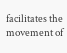facilitates the movement of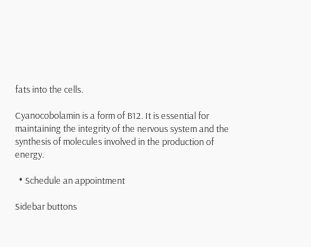fats into the cells.

Cyanocobolamin is a form of B12. It is essential for maintaining the integrity of the nervous system and the synthesis of molecules involved in the production of energy.

  • Schedule an appointment

Sidebar buttons